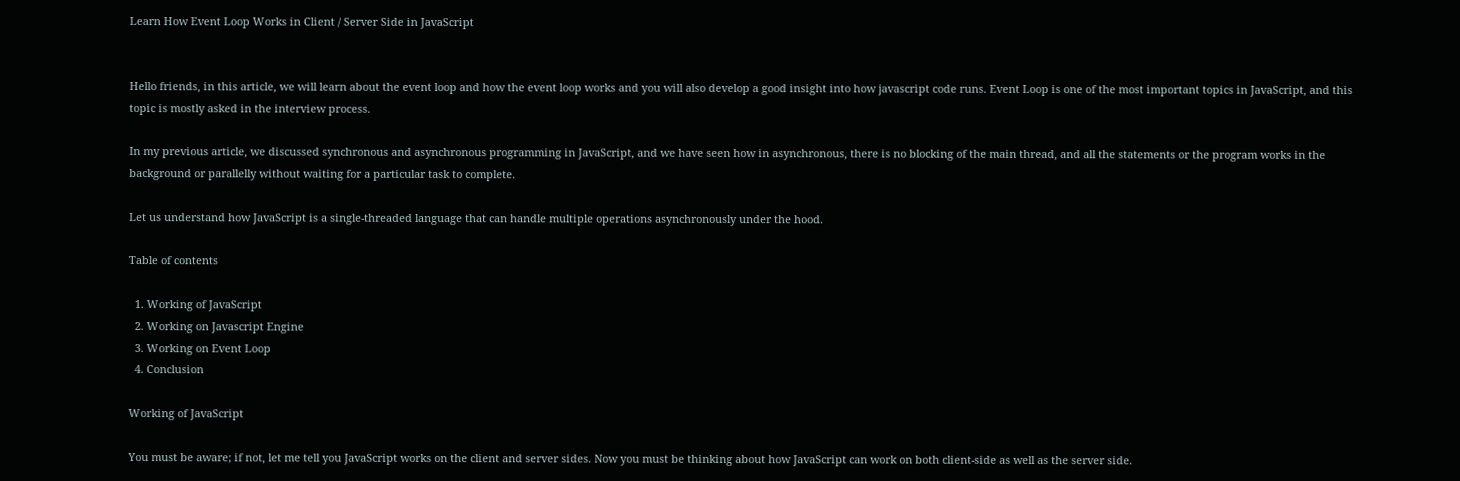Learn How Event Loop Works in Client / Server Side in JavaScript


Hello friends, in this article, we will learn about the event loop and how the event loop works and you will also develop a good insight into how javascript code runs. Event Loop is one of the most important topics in JavaScript, and this topic is mostly asked in the interview process.

In my previous article, we discussed synchronous and asynchronous programming in JavaScript, and we have seen how in asynchronous, there is no blocking of the main thread, and all the statements or the program works in the background or parallelly without waiting for a particular task to complete.

Let us understand how JavaScript is a single-threaded language that can handle multiple operations asynchronously under the hood.

Table of contents

  1. Working of JavaScript
  2. Working on Javascript Engine
  3. Working on Event Loop
  4. Conclusion

Working of JavaScript

You must be aware; if not, let me tell you JavaScript works on the client and server sides. Now you must be thinking about how JavaScript can work on both client-side as well as the server side.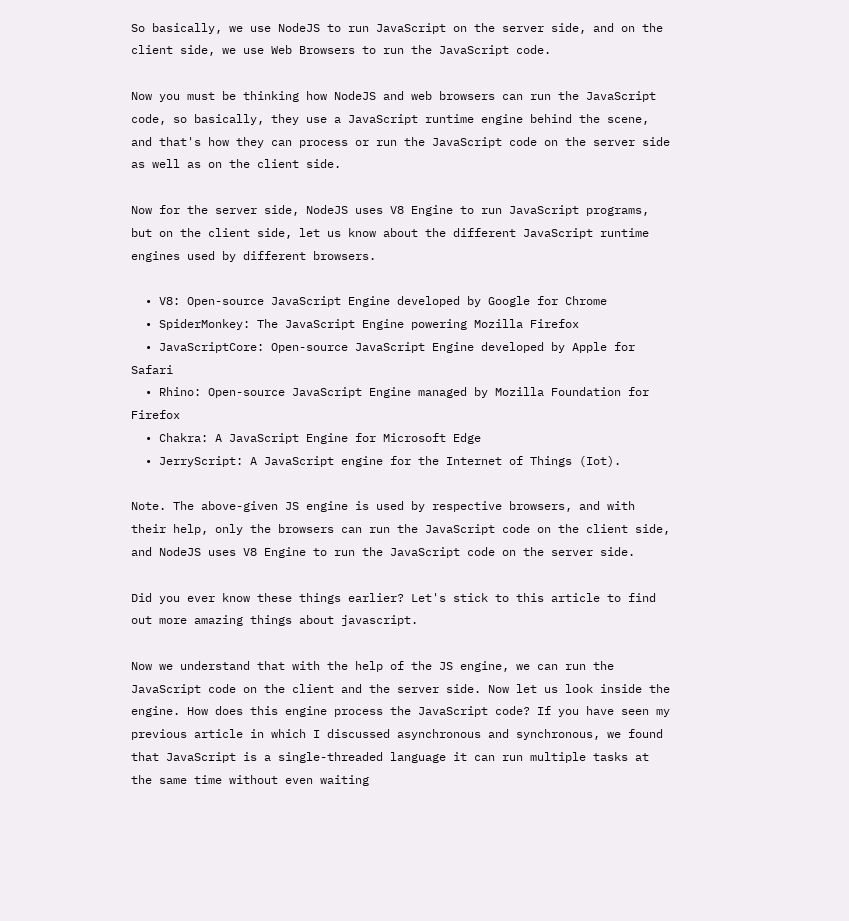So basically, we use NodeJS to run JavaScript on the server side, and on the client side, we use Web Browsers to run the JavaScript code.

Now you must be thinking how NodeJS and web browsers can run the JavaScript code, so basically, they use a JavaScript runtime engine behind the scene, and that's how they can process or run the JavaScript code on the server side as well as on the client side.

Now for the server side, NodeJS uses V8 Engine to run JavaScript programs, but on the client side, let us know about the different JavaScript runtime engines used by different browsers.

  • V8: Open-source JavaScript Engine developed by Google for Chrome
  • SpiderMonkey: The JavaScript Engine powering Mozilla Firefox
  • JavaScriptCore: Open-source JavaScript Engine developed by Apple for Safari
  • Rhino: Open-source JavaScript Engine managed by Mozilla Foundation for Firefox
  • Chakra: A JavaScript Engine for Microsoft Edge
  • JerryScript: A JavaScript engine for the Internet of Things (Iot).

Note. The above-given JS engine is used by respective browsers, and with their help, only the browsers can run the JavaScript code on the client side, and NodeJS uses V8 Engine to run the JavaScript code on the server side.

Did you ever know these things earlier? Let's stick to this article to find out more amazing things about javascript.

Now we understand that with the help of the JS engine, we can run the JavaScript code on the client and the server side. Now let us look inside the engine. How does this engine process the JavaScript code? If you have seen my previous article in which I discussed asynchronous and synchronous, we found that JavaScript is a single-threaded language it can run multiple tasks at the same time without even waiting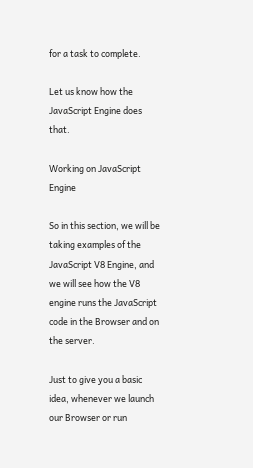for a task to complete.

Let us know how the JavaScript Engine does that.

Working on JavaScript Engine

So in this section, we will be taking examples of the JavaScript V8 Engine, and we will see how the V8 engine runs the JavaScript code in the Browser and on the server.

Just to give you a basic idea, whenever we launch our Browser or run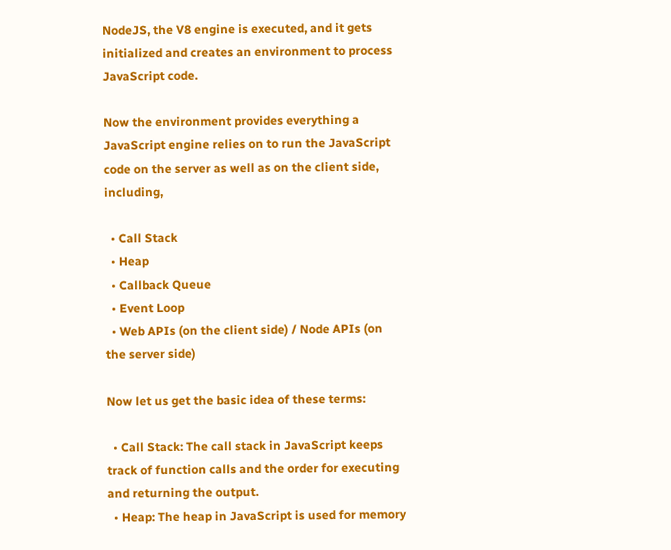NodeJS, the V8 engine is executed, and it gets initialized and creates an environment to process JavaScript code.

Now the environment provides everything a JavaScript engine relies on to run the JavaScript code on the server as well as on the client side, including,

  • Call Stack
  • Heap
  • Callback Queue
  • Event Loop
  • Web APIs (on the client side) / Node APIs (on the server side)

Now let us get the basic idea of these terms:

  • Call Stack: The call stack in JavaScript keeps track of function calls and the order for executing and returning the output.
  • Heap: The heap in JavaScript is used for memory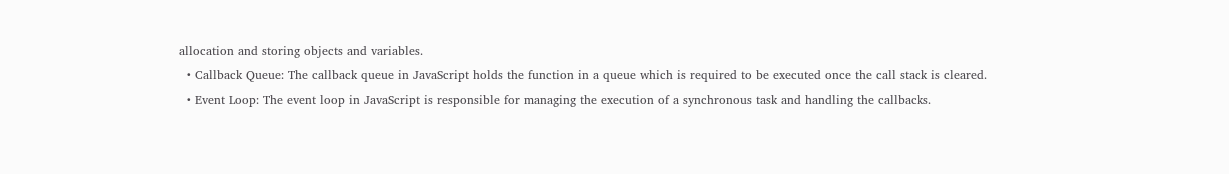allocation and storing objects and variables.
  • Callback Queue: The callback queue in JavaScript holds the function in a queue which is required to be executed once the call stack is cleared.
  • Event Loop: The event loop in JavaScript is responsible for managing the execution of a synchronous task and handling the callbacks.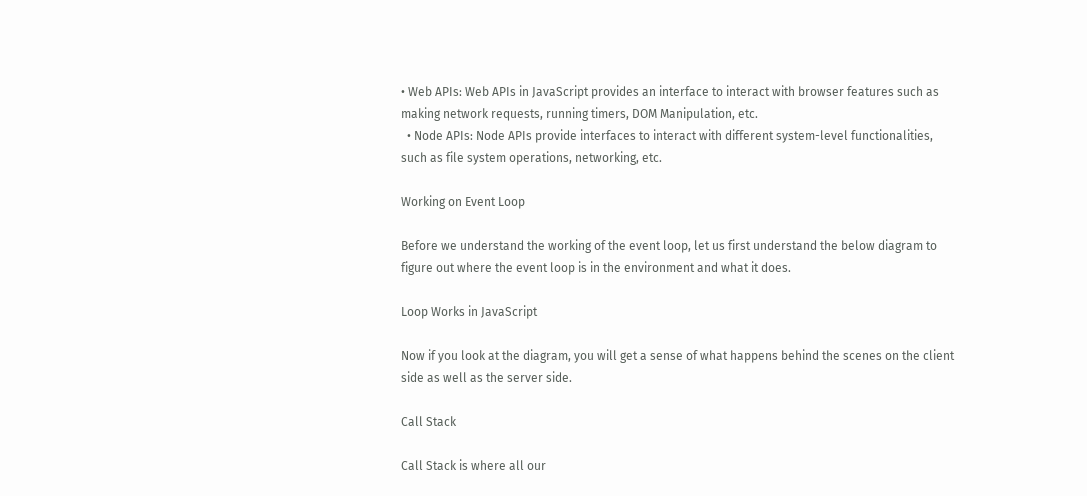• Web APIs: Web APIs in JavaScript provides an interface to interact with browser features such as making network requests, running timers, DOM Manipulation, etc.
  • Node APIs: Node APIs provide interfaces to interact with different system-level functionalities, such as file system operations, networking, etc.

Working on Event Loop

Before we understand the working of the event loop, let us first understand the below diagram to figure out where the event loop is in the environment and what it does.

Loop Works in JavaScript

Now if you look at the diagram, you will get a sense of what happens behind the scenes on the client side as well as the server side.

Call Stack

Call Stack is where all our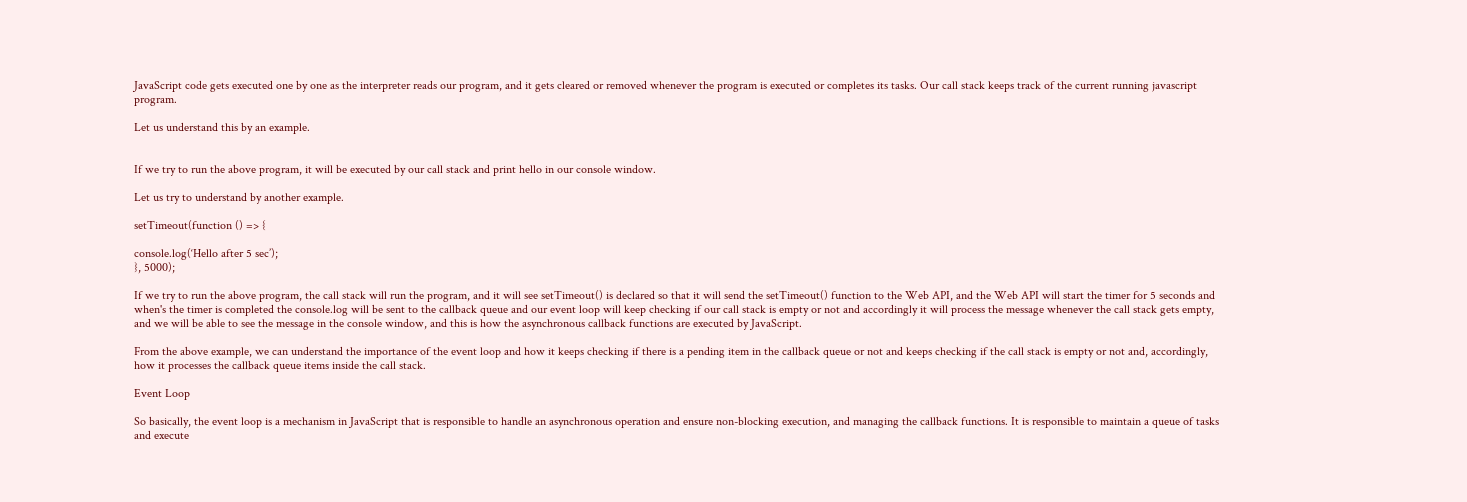JavaScript code gets executed one by one as the interpreter reads our program, and it gets cleared or removed whenever the program is executed or completes its tasks. Our call stack keeps track of the current running javascript program.

Let us understand this by an example.


If we try to run the above program, it will be executed by our call stack and print hello in our console window.

Let us try to understand by another example.

setTimeout(function () => {

console.log(‘Hello after 5 sec’);
}, 5000);

If we try to run the above program, the call stack will run the program, and it will see setTimeout() is declared so that it will send the setTimeout() function to the Web API, and the Web API will start the timer for 5 seconds and when's the timer is completed the console.log will be sent to the callback queue and our event loop will keep checking if our call stack is empty or not and accordingly it will process the message whenever the call stack gets empty, and we will be able to see the message in the console window, and this is how the asynchronous callback functions are executed by JavaScript.

From the above example, we can understand the importance of the event loop and how it keeps checking if there is a pending item in the callback queue or not and keeps checking if the call stack is empty or not and, accordingly, how it processes the callback queue items inside the call stack.

Event Loop

So basically, the event loop is a mechanism in JavaScript that is responsible to handle an asynchronous operation and ensure non-blocking execution, and managing the callback functions. It is responsible to maintain a queue of tasks and execute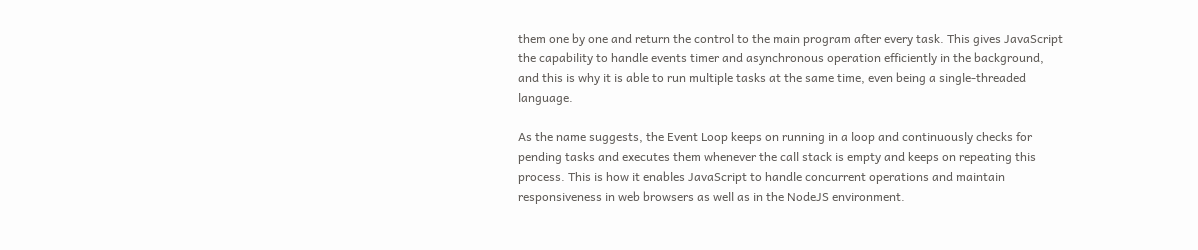them one by one and return the control to the main program after every task. This gives JavaScript the capability to handle events timer and asynchronous operation efficiently in the background, and this is why it is able to run multiple tasks at the same time, even being a single-threaded language.

As the name suggests, the Event Loop keeps on running in a loop and continuously checks for pending tasks and executes them whenever the call stack is empty and keeps on repeating this process. This is how it enables JavaScript to handle concurrent operations and maintain responsiveness in web browsers as well as in the NodeJS environment.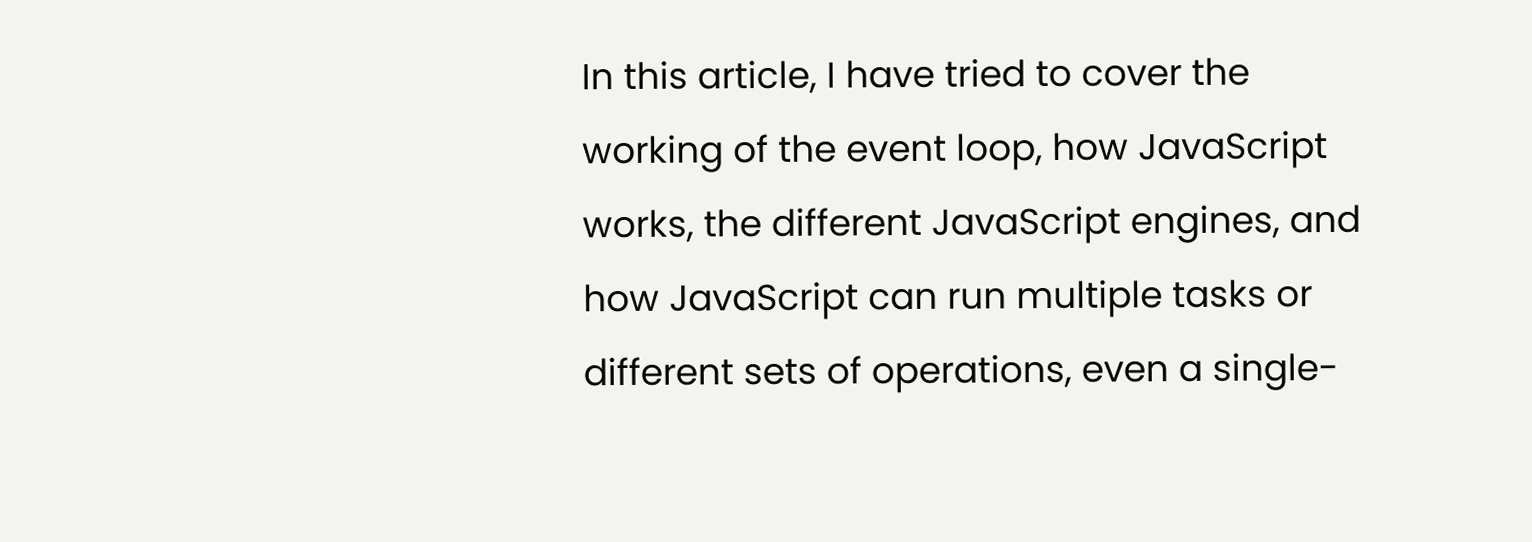In this article, I have tried to cover the working of the event loop, how JavaScript works, the different JavaScript engines, and how JavaScript can run multiple tasks or different sets of operations, even a single-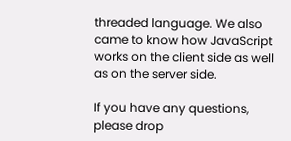threaded language. We also came to know how JavaScript works on the client side as well as on the server side.

If you have any questions, please drop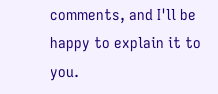comments, and I'll be happy to explain it to you.